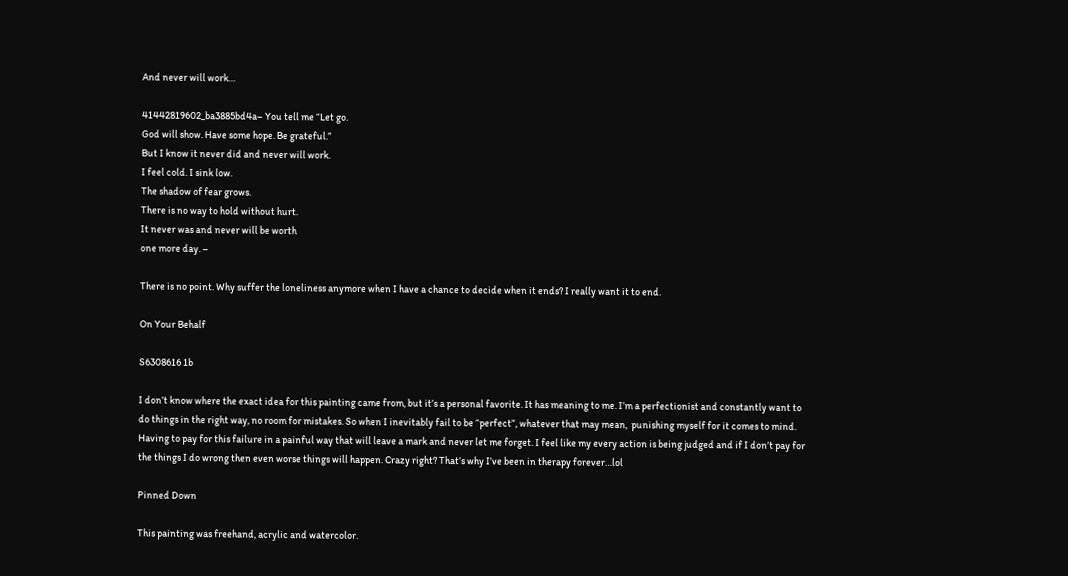And never will work…

41442819602_ba3885bd4a– You tell me “Let go.
God will show. Have some hope. Be grateful.”
But I know it never did and never will work.
I feel cold. I sink low.
The shadow of fear grows.
There is no way to hold without hurt.
It never was and never will be worth
one more day. –

There is no point. Why suffer the loneliness anymore when I have a chance to decide when it ends? I really want it to end.

On Your Behalf

S6308616 1b

I don’t know where the exact idea for this painting came from, but it’s a personal favorite. It has meaning to me. I’m a perfectionist and constantly want to do things in the right way, no room for mistakes. So when I inevitably fail to be “perfect”, whatever that may mean,  punishing myself for it comes to mind. Having to pay for this failure in a painful way that will leave a mark and never let me forget. I feel like my every action is being judged and if I don’t pay for the things I do wrong then even worse things will happen. Crazy right? That’s why I’ve been in therapy forever…lol

Pinned Down

This painting was freehand, acrylic and watercolor.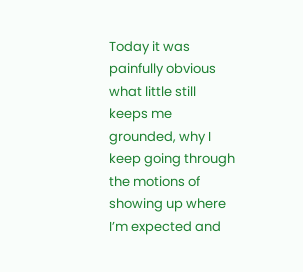Today it was painfully obvious what little still keeps me grounded, why I keep going through the motions of showing up where I’m expected and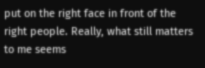put on the right face in front of the right people. Really, what still matters to me seems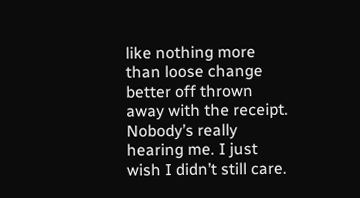like nothing more than loose change better off thrown away with the receipt. Nobody’s really hearing me. I just wish I didn’t still care.